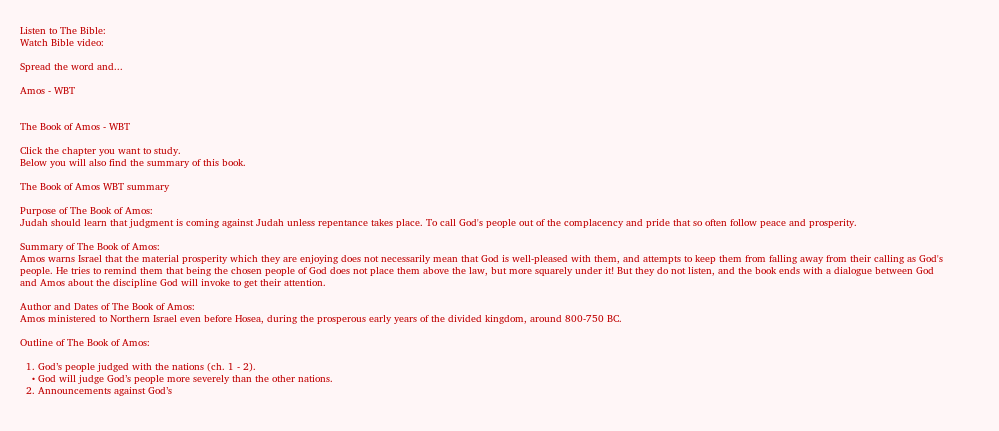Listen to The Bible:
Watch Bible video:

Spread the word and...

Amos - WBT


The Book of Amos - WBT

Click the chapter you want to study.
Below you will also find the summary of this book.

The Book of Amos WBT summary

Purpose of The Book of Amos:
Judah should learn that judgment is coming against Judah unless repentance takes place. To call God's people out of the complacency and pride that so often follow peace and prosperity.

Summary of The Book of Amos:
Amos warns Israel that the material prosperity which they are enjoying does not necessarily mean that God is well-pleased with them, and attempts to keep them from falling away from their calling as God's people. He tries to remind them that being the chosen people of God does not place them above the law, but more squarely under it! But they do not listen, and the book ends with a dialogue between God and Amos about the discipline God will invoke to get their attention.

Author and Dates of The Book of Amos:
Amos ministered to Northern Israel even before Hosea, during the prosperous early years of the divided kingdom, around 800-750 BC.

Outline of The Book of Amos:

  1. God’s people judged with the nations (ch. 1 - 2).
    • God will judge God’s people more severely than the other nations.
  2. Announcements against God’s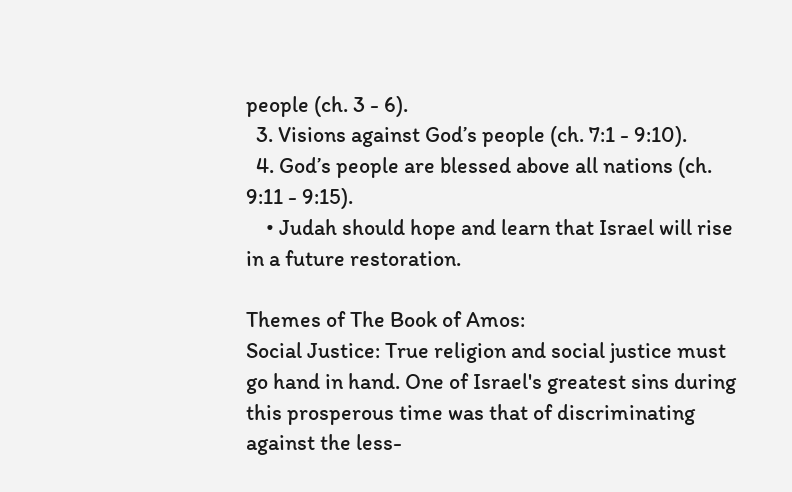people (ch. 3 - 6).
  3. Visions against God’s people (ch. 7:1 - 9:10).
  4. God’s people are blessed above all nations (ch. 9:11 - 9:15).
    • Judah should hope and learn that Israel will rise in a future restoration.

Themes of The Book of Amos:
Social Justice: True religion and social justice must go hand in hand. One of Israel's greatest sins during this prosperous time was that of discriminating against the less-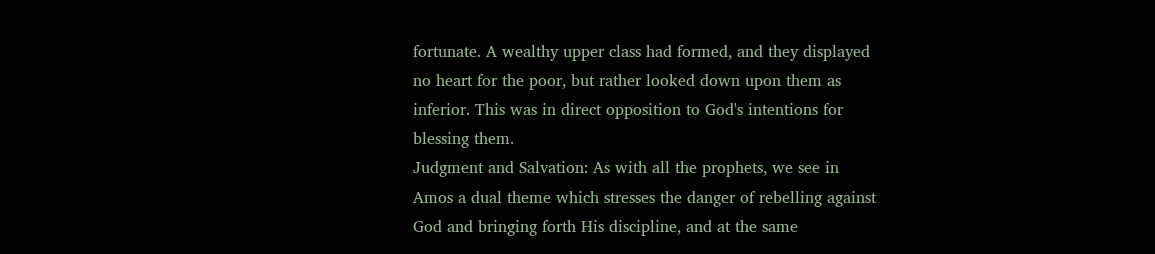fortunate. A wealthy upper class had formed, and they displayed no heart for the poor, but rather looked down upon them as inferior. This was in direct opposition to God's intentions for blessing them.
Judgment and Salvation: As with all the prophets, we see in Amos a dual theme which stresses the danger of rebelling against God and bringing forth His discipline, and at the same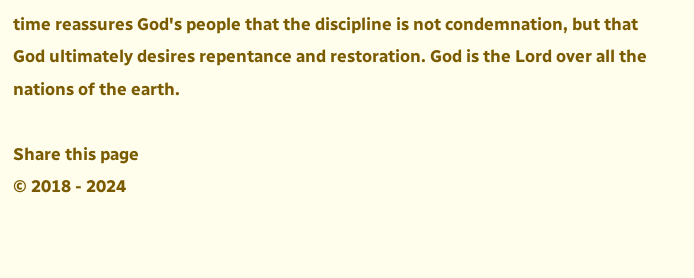time reassures God's people that the discipline is not condemnation, but that God ultimately desires repentance and restoration. God is the Lord over all the nations of the earth.

Share this page
© 2018 - 2024